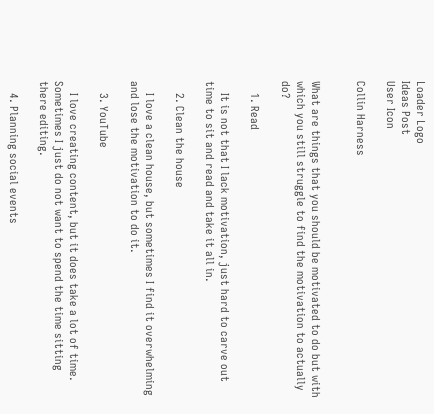Loader Logo
Ideas Post
User Icon

Collin Harness


What are things that you should be motivated to do but with which you still struggle to find the motivation to actually do?

    1. Read

    It is not that I lack motivation, just hard to carve out time to sit and read and take it all in.

    2. Clean the house

    I love a clean house, but sometimes I find it overwhelming and lose the motivation to do it.

    3. YouTube

    I love creating content, but it does take a lot of time. Sometimes I just do not want to spend the time sitting there editing.

    4. Planning social events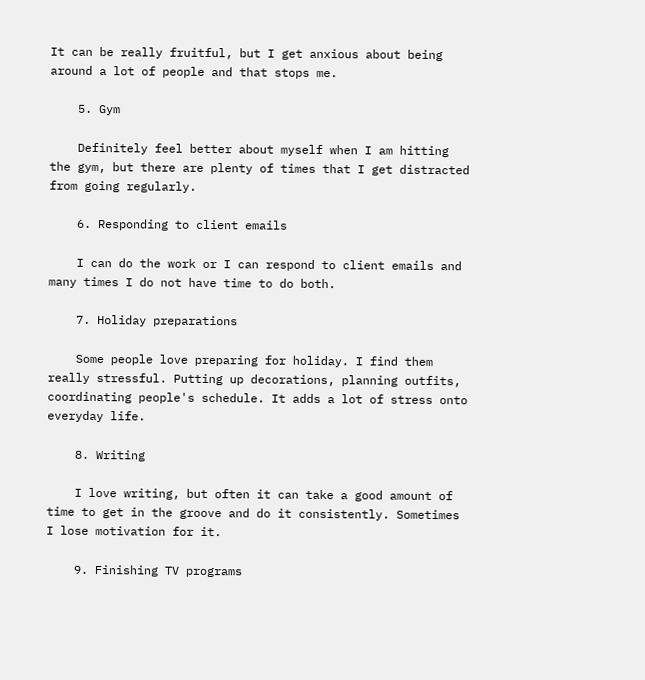It can be really fruitful, but I get anxious about being around a lot of people and that stops me.

    5. Gym

    Definitely feel better about myself when I am hitting the gym, but there are plenty of times that I get distracted from going regularly.

    6. Responding to client emails

    I can do the work or I can respond to client emails and many times I do not have time to do both.

    7. Holiday preparations

    Some people love preparing for holiday. I find them really stressful. Putting up decorations, planning outfits, coordinating people's schedule. It adds a lot of stress onto everyday life.

    8. Writing

    I love writing, but often it can take a good amount of time to get in the groove and do it consistently. Sometimes I lose motivation for it.

    9. Finishing TV programs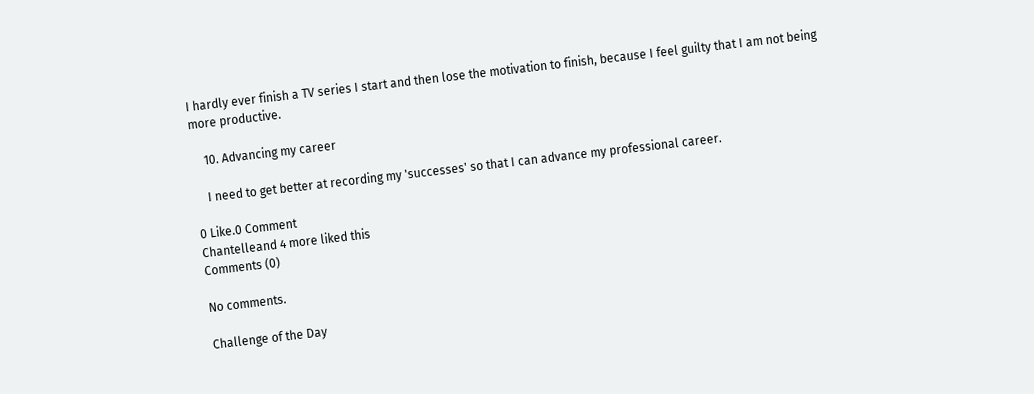I hardly ever finish a TV series I start and then lose the motivation to finish, because I feel guilty that I am not being more productive.

    10. Advancing my career

    I need to get better at recording my 'successes' so that I can advance my professional career.

0 Like.0 Comment
Chantelleand 4 more liked this
Comments (0)

No comments.

Challenge of the Day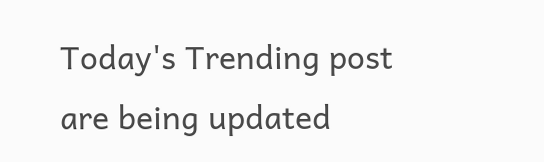Today's Trending post are being updated